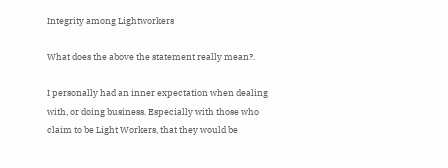Integrity among Lightworkers

What does the above the statement really mean?.

I personally had an inner expectation when dealing with, or doing business. Especially with those who claim to be Light Workers, that they would be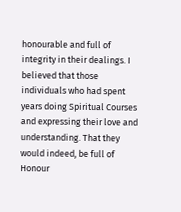honourable and full of integrity in their dealings. I believed that those individuals who had spent years doing Spiritual Courses and expressing their love and understanding. That they would indeed, be full of Honour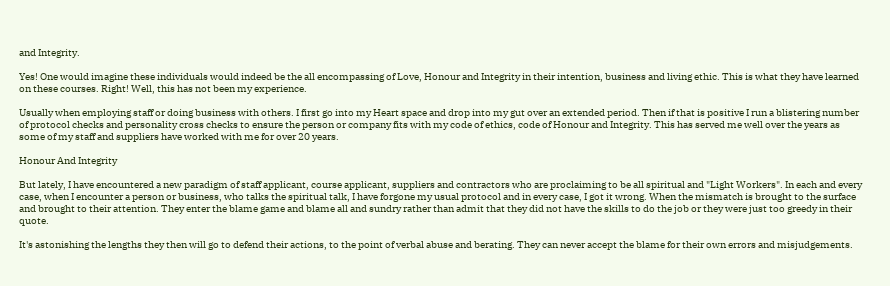and Integrity.

Yes! One would imagine these individuals would indeed be the all encompassing of Love, Honour and Integrity in their intention, business and living ethic. This is what they have learned on these courses. Right! Well, this has not been my experience.

Usually when employing staff or doing business with others. I first go into my Heart space and drop into my gut over an extended period. Then if that is positive I run a blistering number of protocol checks and personality cross checks to ensure the person or company fits with my code of ethics, code of Honour and Integrity. This has served me well over the years as some of my staff and suppliers have worked with me for over 20 years.

Honour And Integrity

But lately, I have encountered a new paradigm of staff applicant, course applicant, suppliers and contractors who are proclaiming to be all spiritual and "Light Workers". In each and every case, when I encounter a person or business, who talks the spiritual talk, I have forgone my usual protocol and in every case, I got it wrong. When the mismatch is brought to the surface and brought to their attention. They enter the blame game and blame all and sundry rather than admit that they did not have the skills to do the job or they were just too greedy in their quote.

It's astonishing the lengths they then will go to defend their actions, to the point of verbal abuse and berating. They can never accept the blame for their own errors and misjudgements.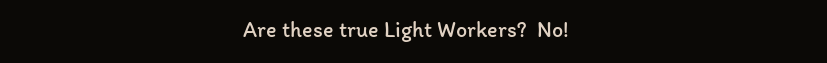Are these true Light Workers?  No!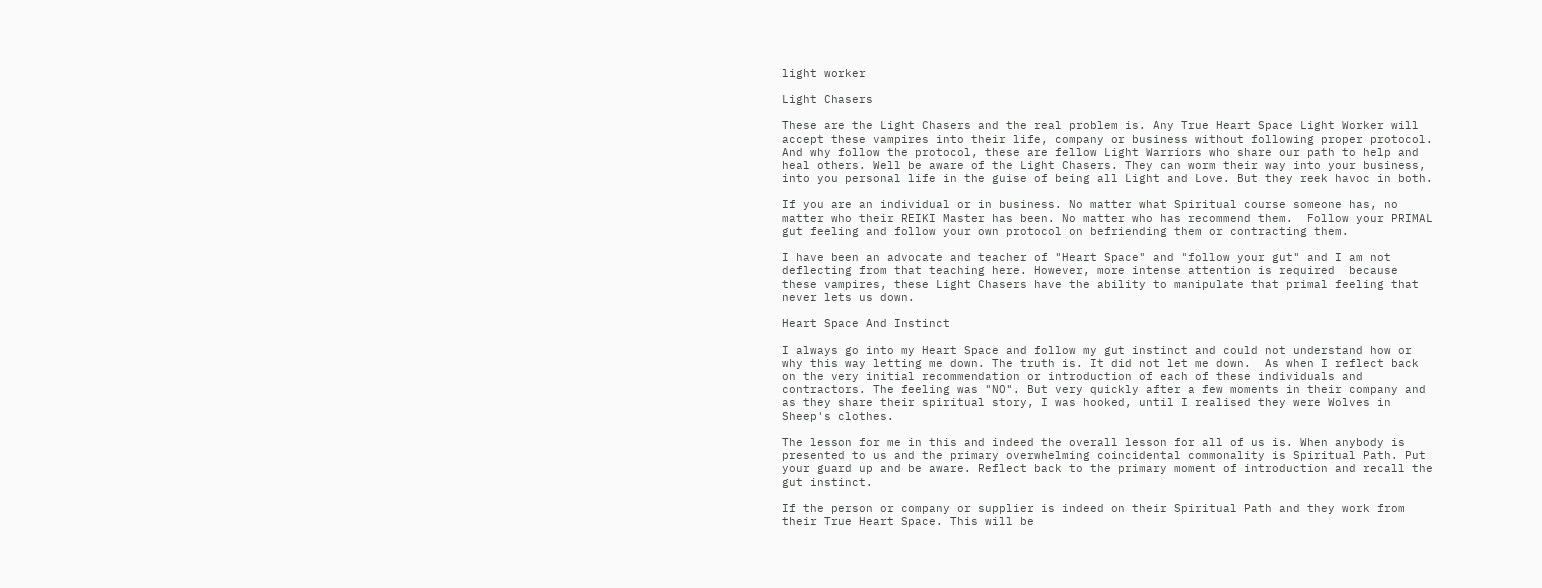light worker

Light Chasers

These are the Light Chasers and the real problem is. Any True Heart Space Light Worker will accept these vampires into their life, company or business without following proper protocol. And why follow the protocol, these are fellow Light Warriors who share our path to help and heal others. Well be aware of the Light Chasers. They can worm their way into your business, into you personal life in the guise of being all Light and Love. But they reek havoc in both.

If you are an individual or in business. No matter what Spiritual course someone has, no matter who their REIKI Master has been. No matter who has recommend them.  Follow your PRIMAL gut feeling and follow your own protocol on befriending them or contracting them.

I have been an advocate and teacher of "Heart Space" and "follow your gut" and I am not deflecting from that teaching here. However, more intense attention is required  because these vampires, these Light Chasers have the ability to manipulate that primal feeling that never lets us down.

Heart Space And Instinct

I always go into my Heart Space and follow my gut instinct and could not understand how or why this way letting me down. The truth is. It did not let me down.  As when I reflect back on the very initial recommendation or introduction of each of these individuals and contractors. The feeling was "NO". But very quickly after a few moments in their company and as they share their spiritual story, I was hooked, until I realised they were Wolves in Sheep's clothes.

The lesson for me in this and indeed the overall lesson for all of us is. When anybody is presented to us and the primary overwhelming coincidental commonality is Spiritual Path. Put your guard up and be aware. Reflect back to the primary moment of introduction and recall the gut instinct.

If the person or company or supplier is indeed on their Spiritual Path and they work from their True Heart Space. This will be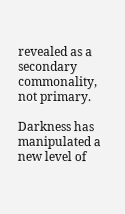revealed as a secondary commonality, not primary.

Darkness has manipulated a new level of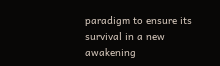paradigm to ensure its survival in a new awakening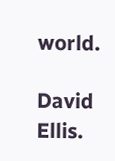world.

David Ellis.